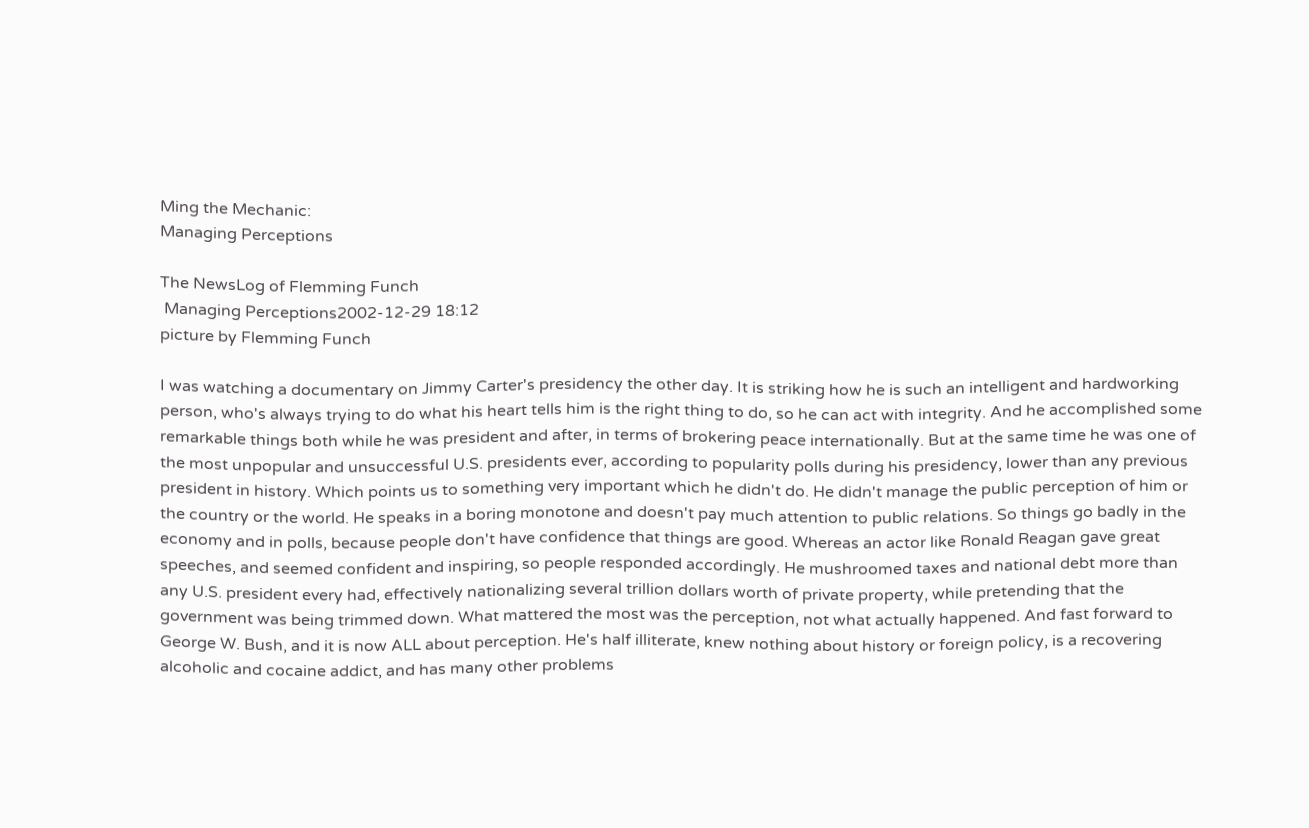Ming the Mechanic:
Managing Perceptions

The NewsLog of Flemming Funch
 Managing Perceptions2002-12-29 18:12
picture by Flemming Funch

I was watching a documentary on Jimmy Carter's presidency the other day. It is striking how he is such an intelligent and hardworking person, who's always trying to do what his heart tells him is the right thing to do, so he can act with integrity. And he accomplished some remarkable things both while he was president and after, in terms of brokering peace internationally. But at the same time he was one of the most unpopular and unsuccessful U.S. presidents ever, according to popularity polls during his presidency, lower than any previous president in history. Which points us to something very important which he didn't do. He didn't manage the public perception of him or the country or the world. He speaks in a boring monotone and doesn't pay much attention to public relations. So things go badly in the economy and in polls, because people don't have confidence that things are good. Whereas an actor like Ronald Reagan gave great speeches, and seemed confident and inspiring, so people responded accordingly. He mushroomed taxes and national debt more than any U.S. president every had, effectively nationalizing several trillion dollars worth of private property, while pretending that the government was being trimmed down. What mattered the most was the perception, not what actually happened. And fast forward to George W. Bush, and it is now ALL about perception. He's half illiterate, knew nothing about history or foreign policy, is a recovering alcoholic and cocaine addict, and has many other problems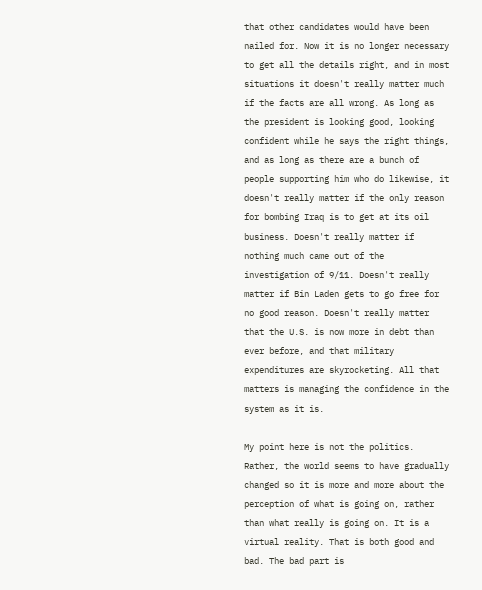that other candidates would have been nailed for. Now it is no longer necessary to get all the details right, and in most situations it doesn't really matter much if the facts are all wrong. As long as the president is looking good, looking confident while he says the right things, and as long as there are a bunch of people supporting him who do likewise, it doesn't really matter if the only reason for bombing Iraq is to get at its oil business. Doesn't really matter if nothing much came out of the investigation of 9/11. Doesn't really matter if Bin Laden gets to go free for no good reason. Doesn't really matter that the U.S. is now more in debt than ever before, and that military expenditures are skyrocketing. All that matters is managing the confidence in the system as it is.

My point here is not the politics. Rather, the world seems to have gradually changed so it is more and more about the perception of what is going on, rather than what really is going on. It is a virtual reality. That is both good and bad. The bad part is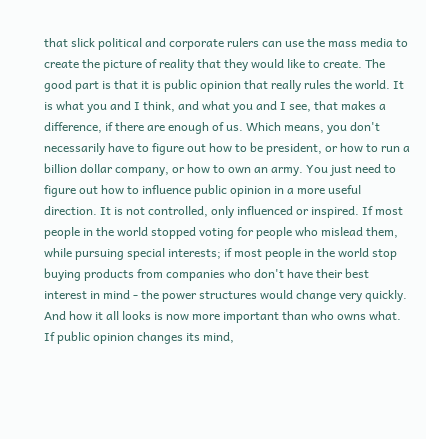that slick political and corporate rulers can use the mass media to create the picture of reality that they would like to create. The good part is that it is public opinion that really rules the world. It is what you and I think, and what you and I see, that makes a difference, if there are enough of us. Which means, you don't necessarily have to figure out how to be president, or how to run a billion dollar company, or how to own an army. You just need to figure out how to influence public opinion in a more useful direction. It is not controlled, only influenced or inspired. If most people in the world stopped voting for people who mislead them, while pursuing special interests; if most people in the world stop buying products from companies who don't have their best interest in mind - the power structures would change very quickly. And how it all looks is now more important than who owns what. If public opinion changes its mind,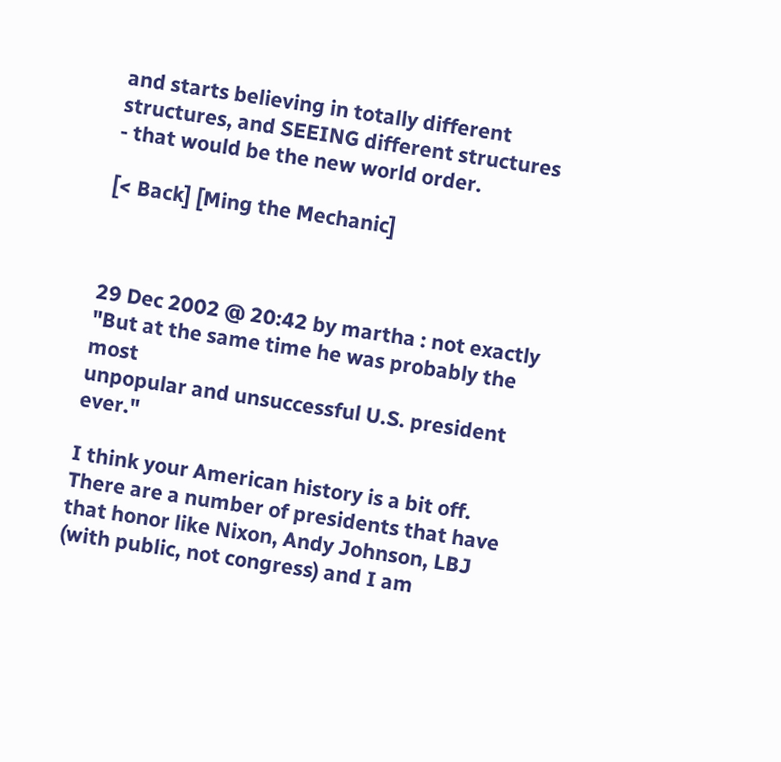and starts believing in totally different structures, and SEEING different structures - that would be the new world order.

[< Back] [Ming the Mechanic]



29 Dec 2002 @ 20:42 by martha : not exactly
"But at the same time he was probably the most
unpopular and unsuccessful U.S. president ever."

I think your American history is a bit off. There are a number of presidents that have that honor like Nixon, Andy Johnson, LBJ (with public, not congress) and I am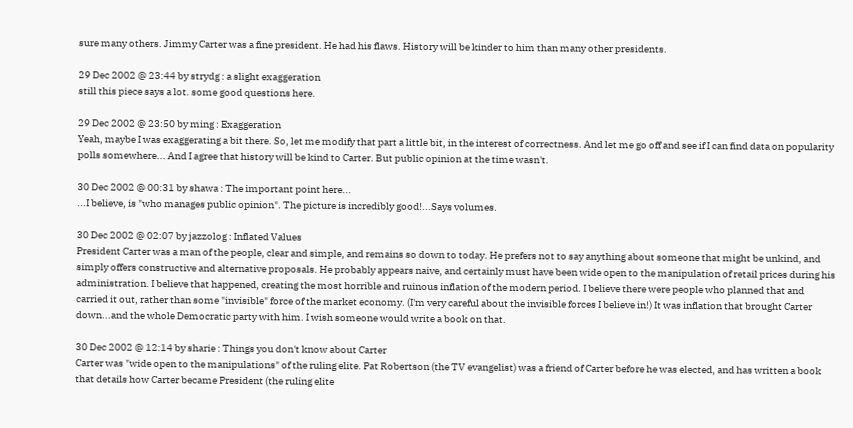sure many others. Jimmy Carter was a fine president. He had his flaws. History will be kinder to him than many other presidents.

29 Dec 2002 @ 23:44 by strydg : a slight exaggeration
still this piece says a lot. some good questions here.

29 Dec 2002 @ 23:50 by ming : Exaggeration
Yeah, maybe I was exaggerating a bit there. So, let me modify that part a little bit, in the interest of correctness. And let me go off and see if I can find data on popularity polls somewhere... And I agree that history will be kind to Carter. But public opinion at the time wasn't.

30 Dec 2002 @ 00:31 by shawa : The important point here...
...I believe, is "who manages public opinion". The picture is incredibly good!...Says volumes.

30 Dec 2002 @ 02:07 by jazzolog : Inflated Values
President Carter was a man of the people, clear and simple, and remains so down to today. He prefers not to say anything about someone that might be unkind, and simply offers constructive and alternative proposals. He probably appears naive, and certainly must have been wide open to the manipulation of retail prices during his administration. I believe that happened, creating the most horrible and ruinous inflation of the modern period. I believe there were people who planned that and carried it out, rather than some "invisible" force of the market economy. (I'm very careful about the invisible forces I believe in!) It was inflation that brought Carter down...and the whole Democratic party with him. I wish someone would write a book on that.

30 Dec 2002 @ 12:14 by sharie : Things you don't know about Carter
Carter was "wide open to the manipulations" of the ruling elite. Pat Robertson (the TV evangelist) was a friend of Carter before he was elected, and has written a book that details how Carter became President (the ruling elite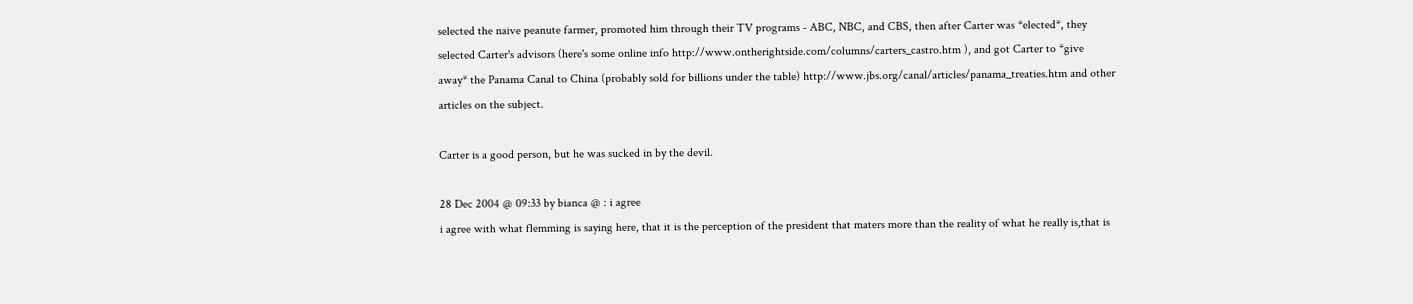selected the naive peanute farmer, promoted him through their TV programs - ABC, NBC, and CBS, then after Carter was *elected*, they selected Carter's advisors (here's some online info http://www.ontherightside.com/columns/carters_castro.htm ), and got Carter to *give away* the Panama Canal to China (probably sold for billions under the table) http://www.jbs.org/canal/articles/panama_treaties.htm and other articles on the subject.

Carter is a good person, but he was sucked in by the devil.

28 Dec 2004 @ 09:33 by bianca @ : i agree
i agree with what flemming is saying here, that it is the perception of the president that maters more than the reality of what he really is,that is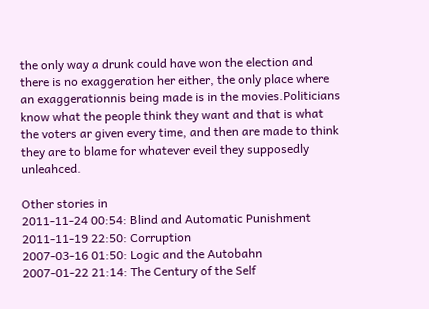the only way a drunk could have won the election and there is no exaggeration her either, the only place where an exaggerationnis being made is in the movies.Politicians know what the people think they want and that is what the voters ar given every time, and then are made to think they are to blame for whatever eveil they supposedly unleahced.

Other stories in
2011-11-24 00:54: Blind and Automatic Punishment
2011-11-19 22:50: Corruption
2007-03-16 01:50: Logic and the Autobahn
2007-01-22 21:14: The Century of the Self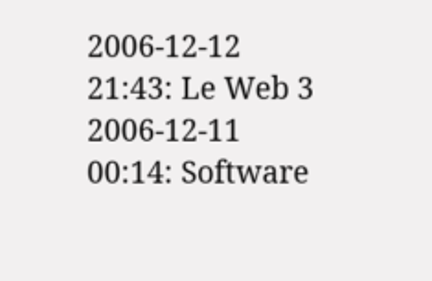2006-12-12 21:43: Le Web 3
2006-12-11 00:14: Software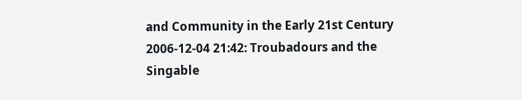and Community in the Early 21st Century
2006-12-04 21:42: Troubadours and the Singable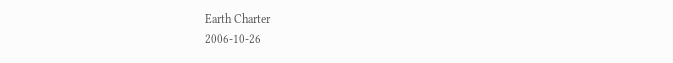Earth Charter
2006-10-26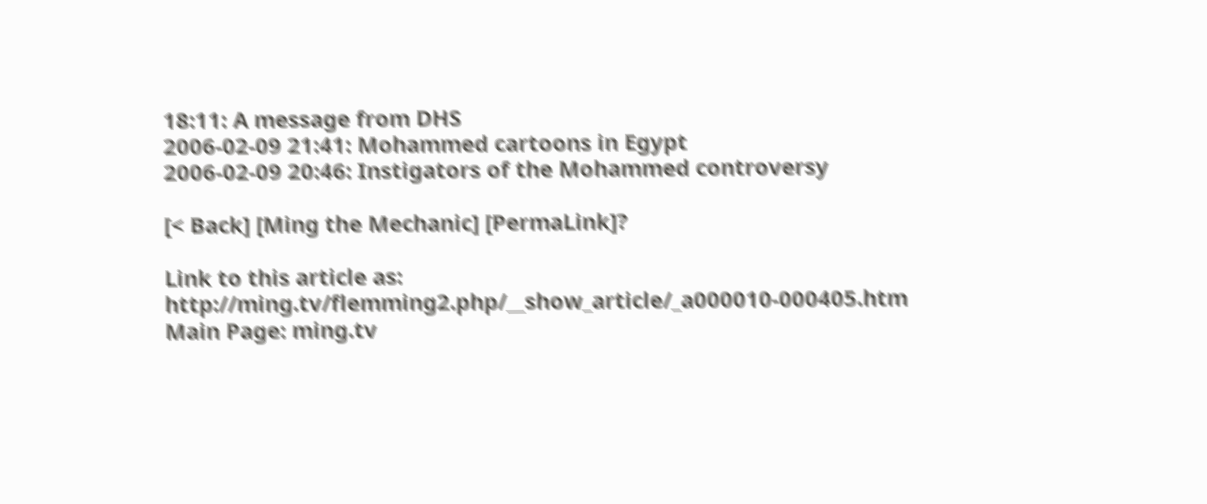18:11: A message from DHS
2006-02-09 21:41: Mohammed cartoons in Egypt
2006-02-09 20:46: Instigators of the Mohammed controversy

[< Back] [Ming the Mechanic] [PermaLink]?

Link to this article as: http://ming.tv/flemming2.php/__show_article/_a000010-000405.htm
Main Page: ming.tv